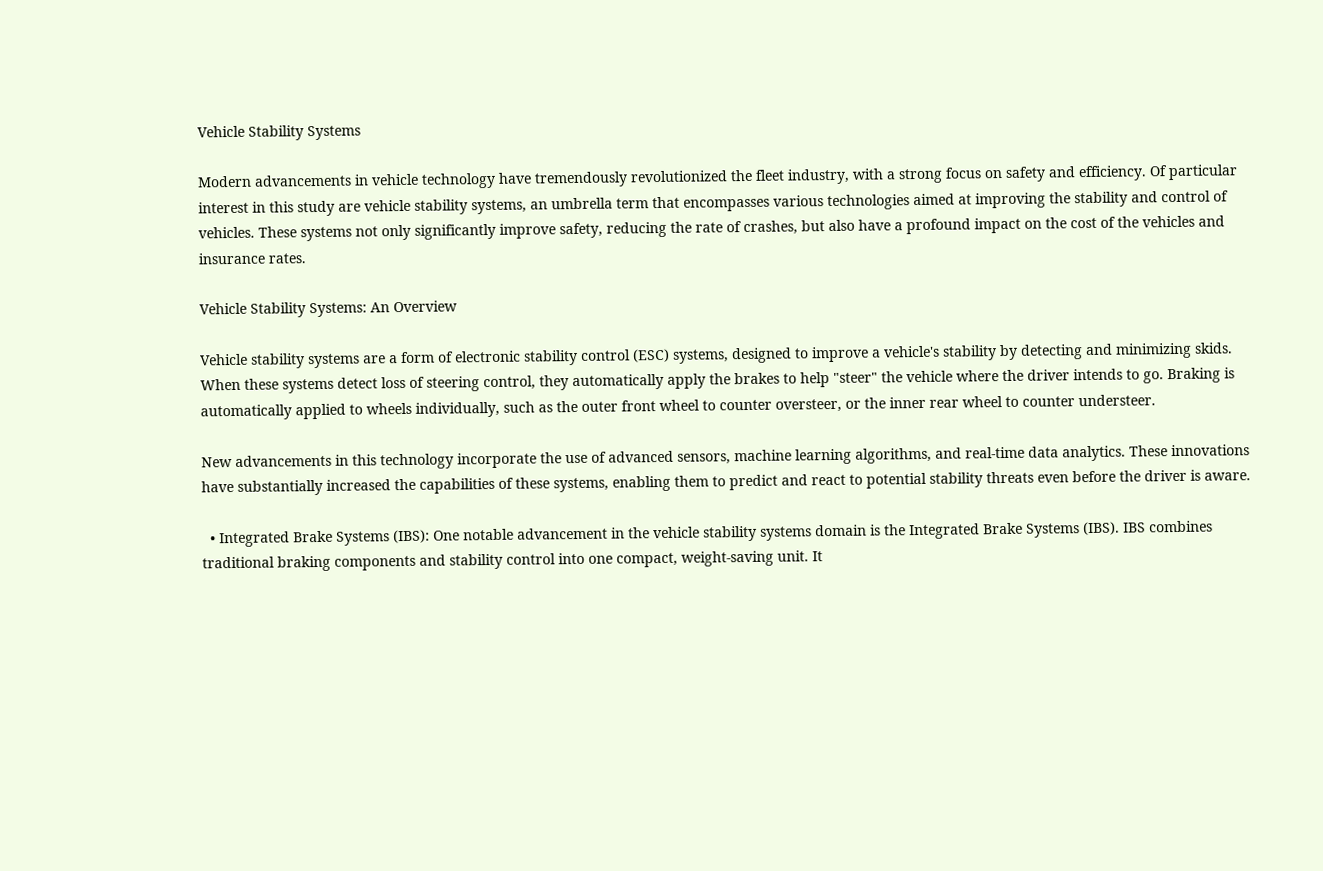Vehicle Stability Systems

Modern advancements in vehicle technology have tremendously revolutionized the fleet industry, with a strong focus on safety and efficiency. Of particular interest in this study are vehicle stability systems, an umbrella term that encompasses various technologies aimed at improving the stability and control of vehicles. These systems not only significantly improve safety, reducing the rate of crashes, but also have a profound impact on the cost of the vehicles and insurance rates.

Vehicle Stability Systems: An Overview

Vehicle stability systems are a form of electronic stability control (ESC) systems, designed to improve a vehicle's stability by detecting and minimizing skids. When these systems detect loss of steering control, they automatically apply the brakes to help "steer" the vehicle where the driver intends to go. Braking is automatically applied to wheels individually, such as the outer front wheel to counter oversteer, or the inner rear wheel to counter understeer.

New advancements in this technology incorporate the use of advanced sensors, machine learning algorithms, and real-time data analytics. These innovations have substantially increased the capabilities of these systems, enabling them to predict and react to potential stability threats even before the driver is aware.

  • Integrated Brake Systems (IBS): One notable advancement in the vehicle stability systems domain is the Integrated Brake Systems (IBS). IBS combines traditional braking components and stability control into one compact, weight-saving unit. It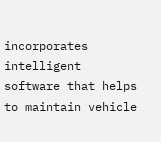incorporates intelligent software that helps to maintain vehicle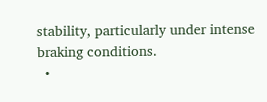stability, particularly under intense braking conditions.
  •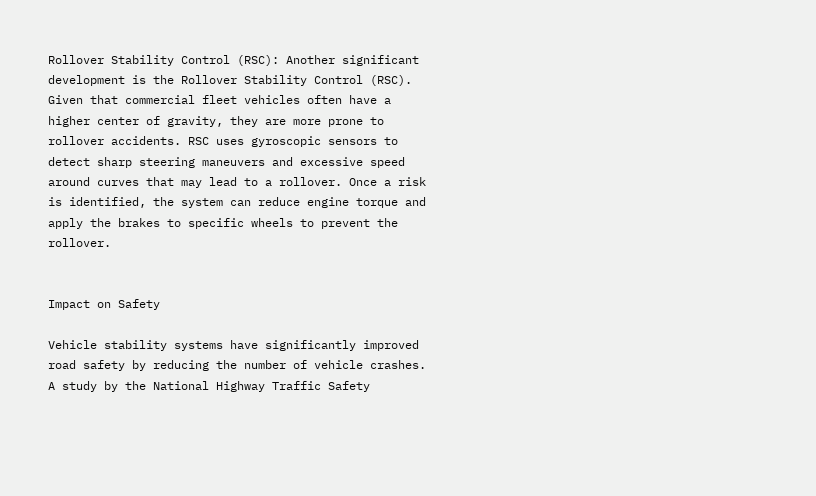Rollover Stability Control (RSC): Another significant development is the Rollover Stability Control (RSC). Given that commercial fleet vehicles often have a higher center of gravity, they are more prone to rollover accidents. RSC uses gyroscopic sensors to detect sharp steering maneuvers and excessive speed around curves that may lead to a rollover. Once a risk is identified, the system can reduce engine torque and apply the brakes to specific wheels to prevent the rollover.


Impact on Safety

Vehicle stability systems have significantly improved road safety by reducing the number of vehicle crashes. A study by the National Highway Traffic Safety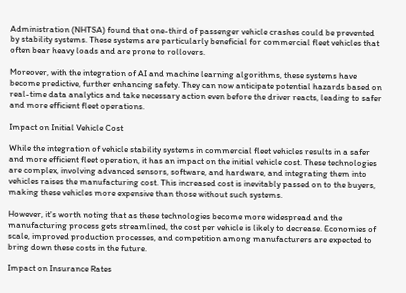Administration (NHTSA) found that one-third of passenger vehicle crashes could be prevented by stability systems. These systems are particularly beneficial for commercial fleet vehicles that often bear heavy loads and are prone to rollovers.

Moreover, with the integration of AI and machine learning algorithms, these systems have become predictive, further enhancing safety. They can now anticipate potential hazards based on real-time data analytics and take necessary action even before the driver reacts, leading to safer and more efficient fleet operations.

Impact on Initial Vehicle Cost

While the integration of vehicle stability systems in commercial fleet vehicles results in a safer and more efficient fleet operation, it has an impact on the initial vehicle cost. These technologies are complex, involving advanced sensors, software, and hardware, and integrating them into vehicles raises the manufacturing cost. This increased cost is inevitably passed on to the buyers, making these vehicles more expensive than those without such systems.

However, it's worth noting that as these technologies become more widespread and the manufacturing process gets streamlined, the cost per vehicle is likely to decrease. Economies of scale, improved production processes, and competition among manufacturers are expected to bring down these costs in the future.

Impact on Insurance Rates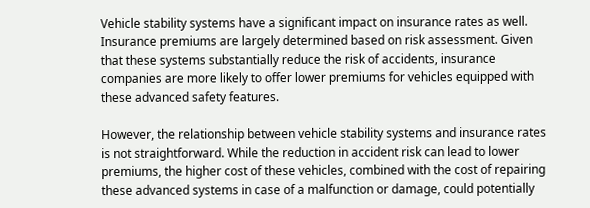Vehicle stability systems have a significant impact on insurance rates as well. Insurance premiums are largely determined based on risk assessment. Given that these systems substantially reduce the risk of accidents, insurance companies are more likely to offer lower premiums for vehicles equipped with these advanced safety features.

However, the relationship between vehicle stability systems and insurance rates is not straightforward. While the reduction in accident risk can lead to lower premiums, the higher cost of these vehicles, combined with the cost of repairing these advanced systems in case of a malfunction or damage, could potentially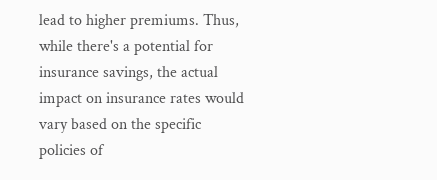lead to higher premiums. Thus, while there's a potential for insurance savings, the actual impact on insurance rates would vary based on the specific policies of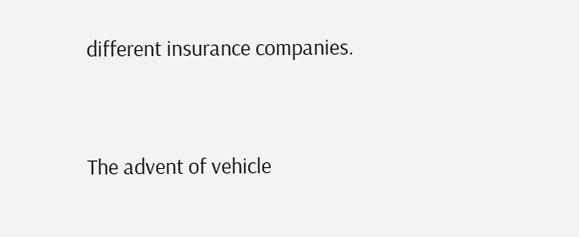different insurance companies.


The advent of vehicle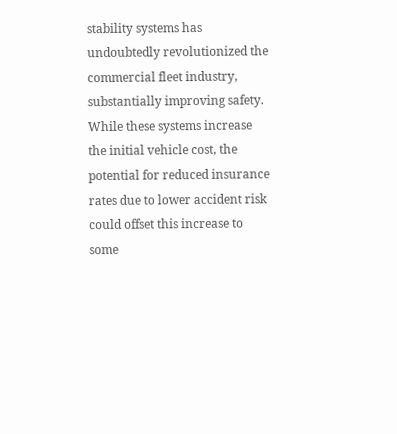stability systems has undoubtedly revolutionized the commercial fleet industry, substantially improving safety. While these systems increase the initial vehicle cost, the potential for reduced insurance rates due to lower accident risk could offset this increase to some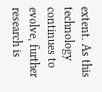extent. As this technology continues to evolve, further research is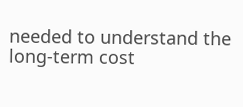needed to understand the long-term cost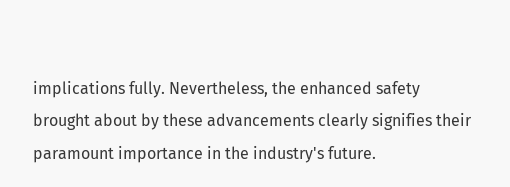implications fully. Nevertheless, the enhanced safety brought about by these advancements clearly signifies their paramount importance in the industry's future.